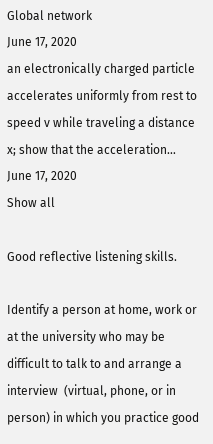Global network
June 17, 2020
an electronically charged particle accelerates uniformly from rest to speed v while traveling a distance x; show that the acceleration…
June 17, 2020
Show all

Good reflective listening skills.

Identify a person at home, work or at the university who may be difficult to talk to and arrange a interview  (virtual, phone, or in person) in which you practice good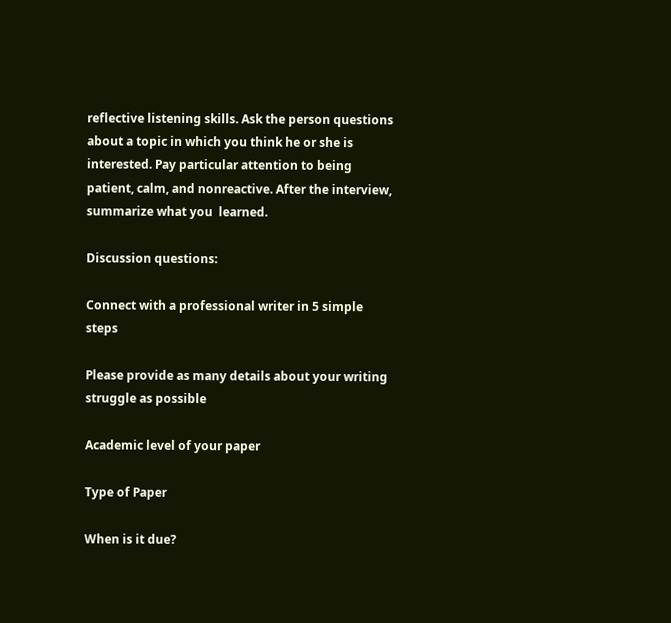reflective listening skills. Ask the person questions about a topic in which you think he or she is interested. Pay particular attention to being patient, calm, and nonreactive. After the interview, summarize what you  learned.

Discussion questions:

Connect with a professional writer in 5 simple steps

Please provide as many details about your writing struggle as possible

Academic level of your paper

Type of Paper

When is it due?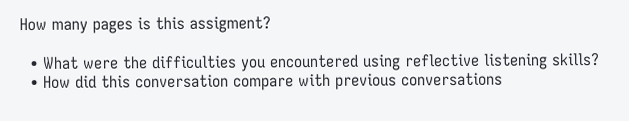How many pages is this assigment?

  • What were the difficulties you encountered using reflective listening skills?
  • How did this conversation compare with previous conversations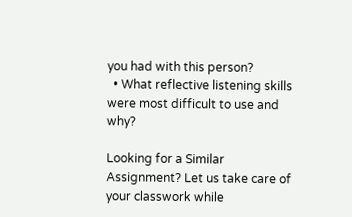you had with this person?
  • What reflective listening skills were most difficult to use and why?

Looking for a Similar Assignment? Let us take care of your classwork while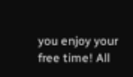you enjoy your free time! All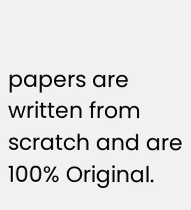papers are written from scratch and are 100% Original.